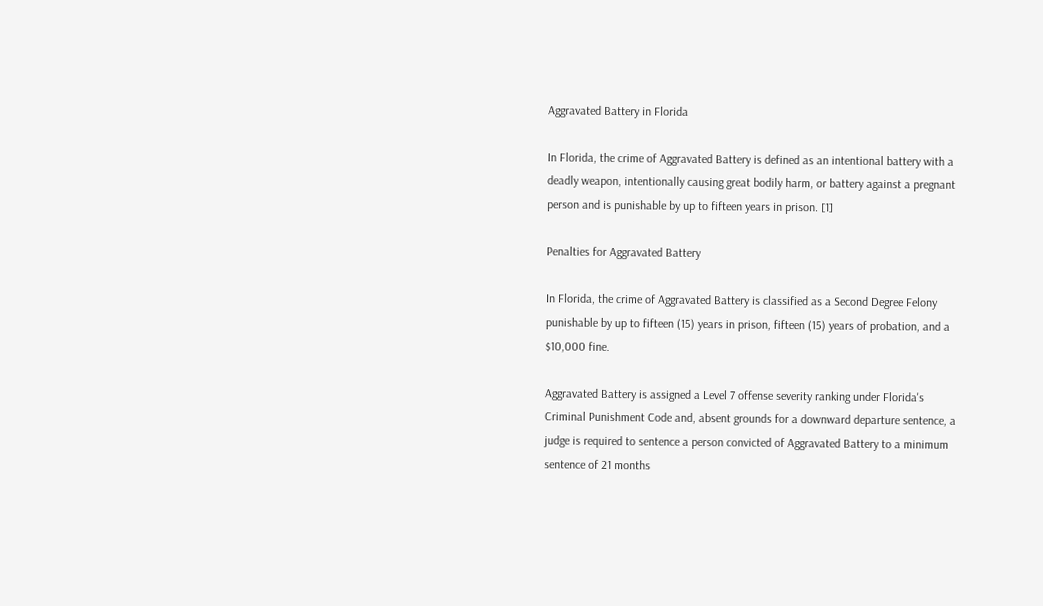Aggravated Battery in Florida

In Florida, the crime of Aggravated Battery is defined as an intentional battery with a deadly weapon, intentionally causing great bodily harm, or battery against a pregnant person and is punishable by up to fifteen years in prison. [1]

Penalties for Aggravated Battery

In Florida, the crime of Aggravated Battery is classified as a Second Degree Felony punishable by up to fifteen (15) years in prison, fifteen (15) years of probation, and a $10,000 fine.

Aggravated Battery is assigned a Level 7 offense severity ranking under Florida's Criminal Punishment Code and, absent grounds for a downward departure sentence, a judge is required to sentence a person convicted of Aggravated Battery to a minimum sentence of 21 months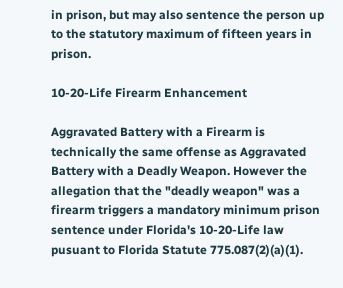in prison, but may also sentence the person up to the statutory maximum of fifteen years in prison.

10-20-Life Firearm Enhancement

Aggravated Battery with a Firearm is technically the same offense as Aggravated Battery with a Deadly Weapon. However the allegation that the "deadly weapon" was a firearm triggers a mandatory minimum prison sentence under Florida's 10-20-Life law pusuant to Florida Statute 775.087(2)(a)(1).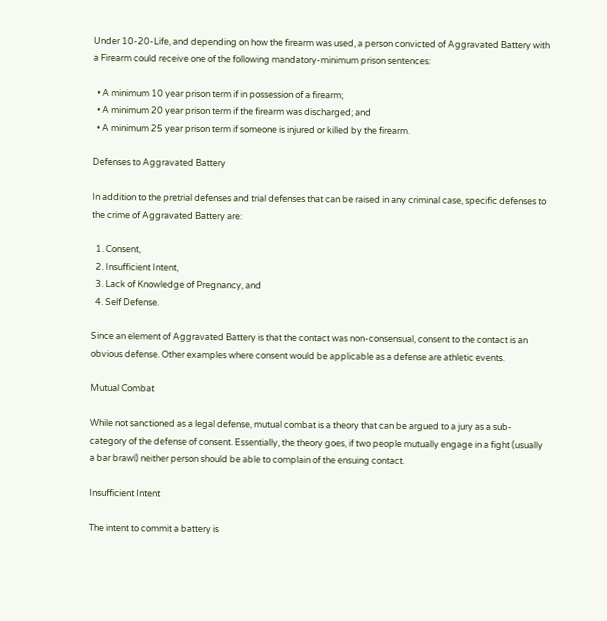Under 10-20-Life, and depending on how the firearm was used, a person convicted of Aggravated Battery with a Firearm could receive one of the following mandatory-minimum prison sentences:

  • A minimum 10 year prison term if in possession of a firearm;
  • A minimum 20 year prison term if the firearm was discharged; and
  • A minimum 25 year prison term if someone is injured or killed by the firearm.

Defenses to Aggravated Battery

In addition to the pretrial defenses and trial defenses that can be raised in any criminal case, specific defenses to the crime of Aggravated Battery are:

  1. Consent,
  2. Insufficient Intent,
  3. Lack of Knowledge of Pregnancy, and
  4. Self Defense.

Since an element of Aggravated Battery is that the contact was non-consensual, consent to the contact is an obvious defense. Other examples where consent would be applicable as a defense are athletic events.

Mutual Combat

While not sanctioned as a legal defense, mutual combat is a theory that can be argued to a jury as a sub-category of the defense of consent. Essentially, the theory goes, if two people mutually engage in a fight (usually a bar brawl) neither person should be able to complain of the ensuing contact.

Insufficient Intent

The intent to commit a battery is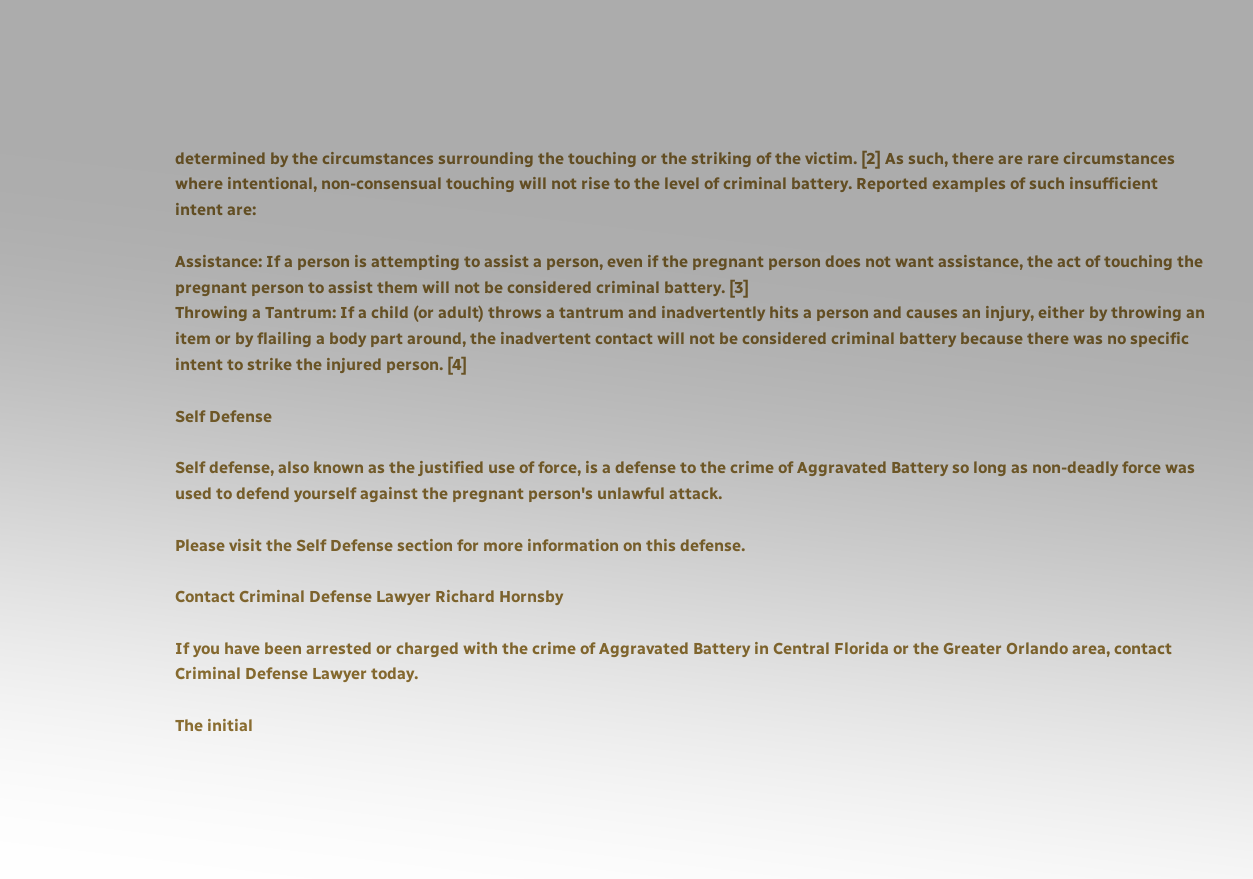determined by the circumstances surrounding the touching or the striking of the victim. [2] As such, there are rare circumstances where intentional, non-consensual touching will not rise to the level of criminal battery. Reported examples of such insufficient intent are:

Assistance: If a person is attempting to assist a person, even if the pregnant person does not want assistance, the act of touching the pregnant person to assist them will not be considered criminal battery. [3]
Throwing a Tantrum: If a child (or adult) throws a tantrum and inadvertently hits a person and causes an injury, either by throwing an item or by flailing a body part around, the inadvertent contact will not be considered criminal battery because there was no specific intent to strike the injured person. [4]

Self Defense

Self defense, also known as the justified use of force, is a defense to the crime of Aggravated Battery so long as non-deadly force was used to defend yourself against the pregnant person's unlawful attack.

Please visit the Self Defense section for more information on this defense.

Contact Criminal Defense Lawyer Richard Hornsby

If you have been arrested or charged with the crime of Aggravated Battery in Central Florida or the Greater Orlando area, contact Criminal Defense Lawyer today.

The initial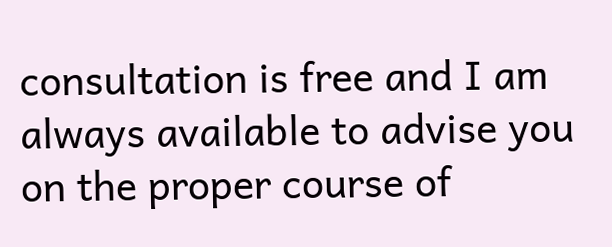consultation is free and I am always available to advise you on the proper course of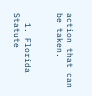action that can be taken.


  1. Florida Statute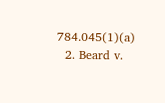784.045(1)(a)
  2. Beard v.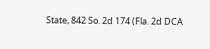State, 842 So. 2d 174 (Fla. 2d DCA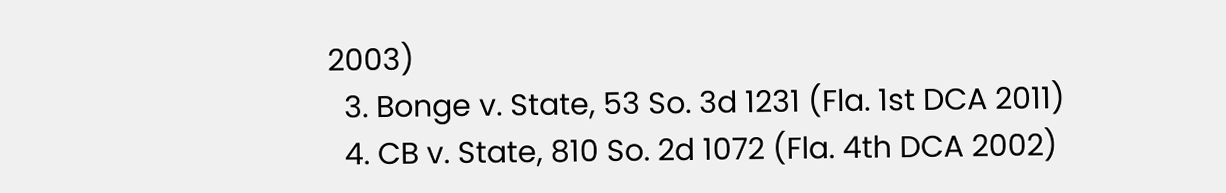2003)
  3. Bonge v. State, 53 So. 3d 1231 (Fla. 1st DCA 2011)
  4. CB v. State, 810 So. 2d 1072 (Fla. 4th DCA 2002)